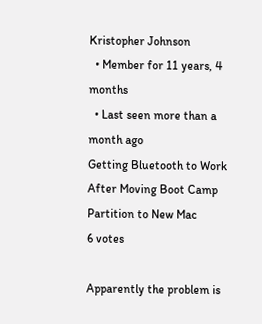Kristopher Johnson
  • Member for 11 years, 4 months
  • Last seen more than a month ago
Getting Bluetooth to Work After Moving Boot Camp Partition to New Mac
6 votes

Apparently the problem is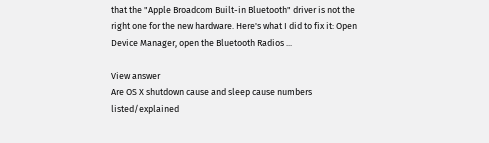that the "Apple Broadcom Built-in Bluetooth" driver is not the right one for the new hardware. Here's what I did to fix it: Open Device Manager, open the Bluetooth Radios ...

View answer
Are OS X shutdown cause and sleep cause numbers listed/explained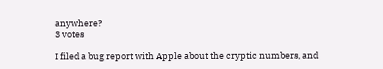anywhere?
3 votes

I filed a bug report with Apple about the cryptic numbers, and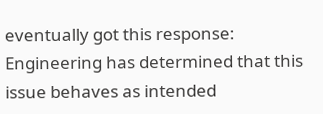eventually got this response: Engineering has determined that this issue behaves as intended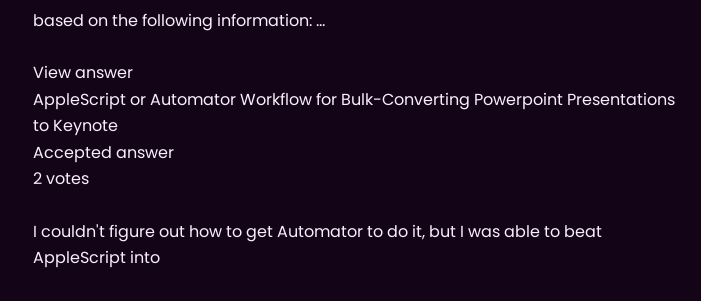based on the following information: ...

View answer
AppleScript or Automator Workflow for Bulk-Converting Powerpoint Presentations to Keynote
Accepted answer
2 votes

I couldn't figure out how to get Automator to do it, but I was able to beat AppleScript into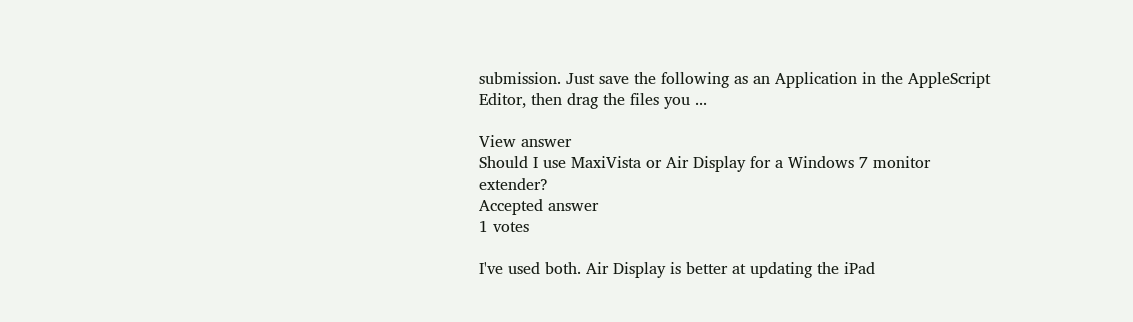submission. Just save the following as an Application in the AppleScript Editor, then drag the files you ...

View answer
Should I use MaxiVista or Air Display for a Windows 7 monitor extender?
Accepted answer
1 votes

I've used both. Air Display is better at updating the iPad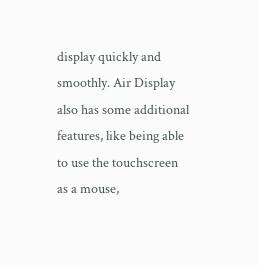display quickly and smoothly. Air Display also has some additional features, like being able to use the touchscreen as a mouse,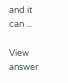and it can ...

View answer